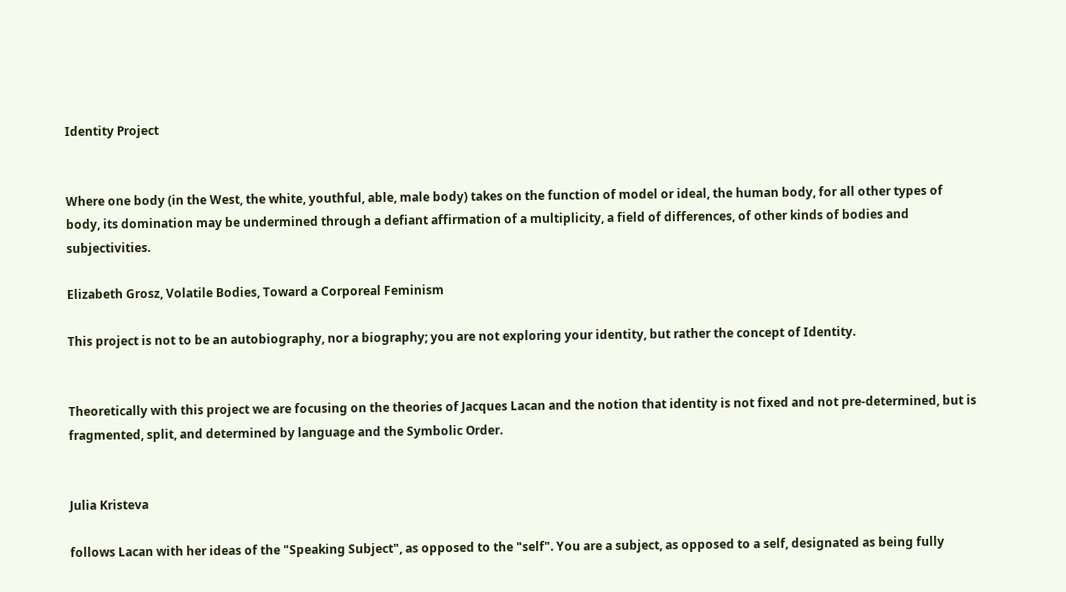Identity Project


Where one body (in the West, the white, youthful, able, male body) takes on the function of model or ideal, the human body, for all other types of body, its domination may be undermined through a defiant affirmation of a multiplicity, a field of differences, of other kinds of bodies and subjectivities.

Elizabeth Grosz, Volatile Bodies, Toward a Corporeal Feminism

This project is not to be an autobiography, nor a biography; you are not exploring your identity, but rather the concept of Identity.


Theoretically with this project we are focusing on the theories of Jacques Lacan and the notion that identity is not fixed and not pre-determined, but is fragmented, split, and determined by language and the Symbolic Order.


Julia Kristeva

follows Lacan with her ideas of the "Speaking Subject", as opposed to the "self". You are a subject, as opposed to a self, designated as being fully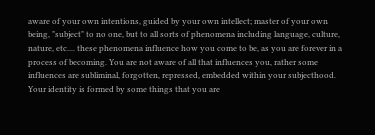aware of your own intentions, guided by your own intellect; master of your own being, "subject" to no one, but to all sorts of phenomena including language, culture, nature, etc.... these phenomena influence how you come to be, as you are forever in a process of becoming. You are not aware of all that influences you, rather some influences are subliminal, forgotten, repressed, embedded within your subjecthood. Your identity is formed by some things that you are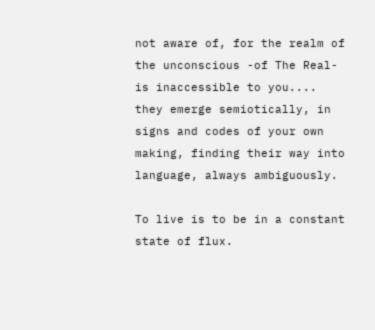not aware of, for the realm of the unconscious -of The Real- is inaccessible to you.... they emerge semiotically, in signs and codes of your own making, finding their way into language, always ambiguously.

To live is to be in a constant state of flux.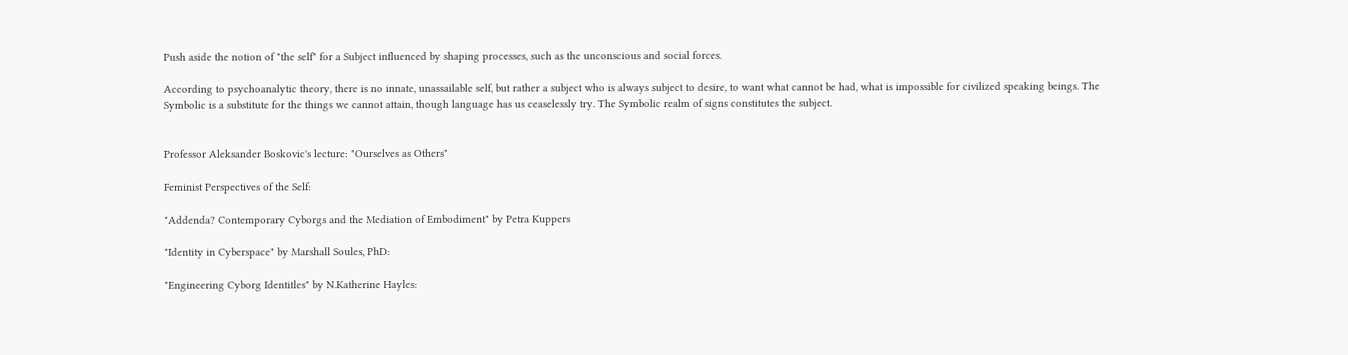Push aside the notion of "the self" for a Subject influenced by shaping processes, such as the unconscious and social forces.

According to psychoanalytic theory, there is no innate, unassailable self, but rather a subject who is always subject to desire, to want what cannot be had, what is impossible for civilized speaking beings. The Symbolic is a substitute for the things we cannot attain, though language has us ceaselessly try. The Symbolic realm of signs constitutes the subject.


Professor Aleksander Boskovic's lecture: "Ourselves as Others"

Feminist Perspectives of the Self:

"Addenda? Contemporary Cyborgs and the Mediation of Embodiment" by Petra Kuppers

"Identity in Cyberspace" by Marshall Soules, PhD:

"Engineering Cyborg Identitles" by N.Katherine Hayles: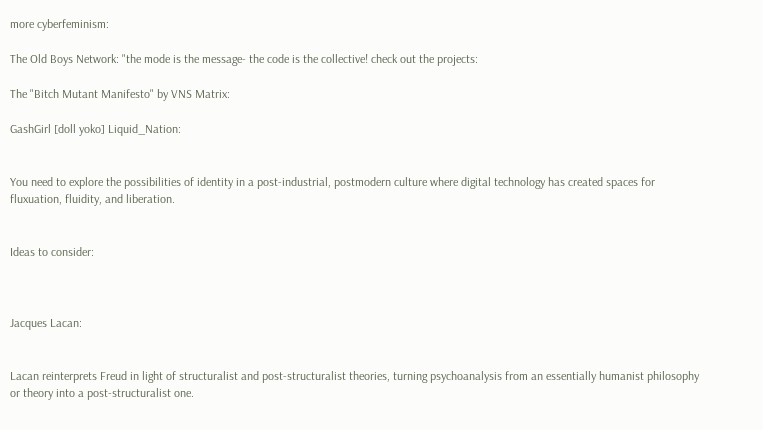more cyberfeminism:

The Old Boys Network: "the mode is the message- the code is the collective! check out the projects:

The "Bitch Mutant Manifesto" by VNS Matrix:

GashGirl [doll yoko] Liquid_Nation:


You need to explore the possibilities of identity in a post-industrial, postmodern culture where digital technology has created spaces for fluxuation, fluidity, and liberation.


Ideas to consider:



Jacques Lacan:


Lacan reinterprets Freud in light of structuralist and post-structuralist theories, turning psychoanalysis from an essentially humanist philosophy or theory into a post-structuralist one.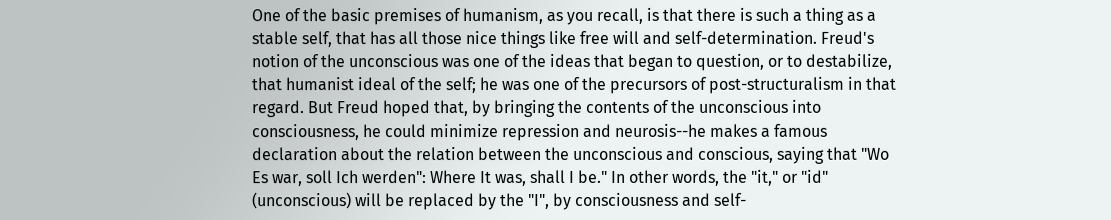One of the basic premises of humanism, as you recall, is that there is such a thing as a stable self, that has all those nice things like free will and self-determination. Freud's notion of the unconscious was one of the ideas that began to question, or to destabilize, that humanist ideal of the self; he was one of the precursors of post-structuralism in that regard. But Freud hoped that, by bringing the contents of the unconscious into consciousness, he could minimize repression and neurosis--he makes a famous declaration about the relation between the unconscious and conscious, saying that "Wo Es war, soll Ich werden": Where It was, shall I be." In other words, the "it," or "id" (unconscious) will be replaced by the "I", by consciousness and self-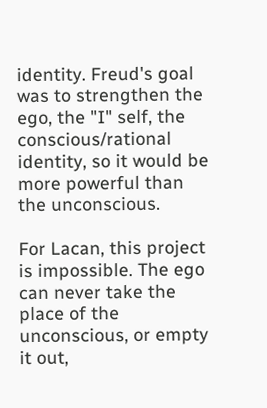identity. Freud's goal was to strengthen the ego, the "I" self, the conscious/rational identity, so it would be more powerful than the unconscious.

For Lacan, this project is impossible. The ego can never take the place of the unconscious, or empty it out,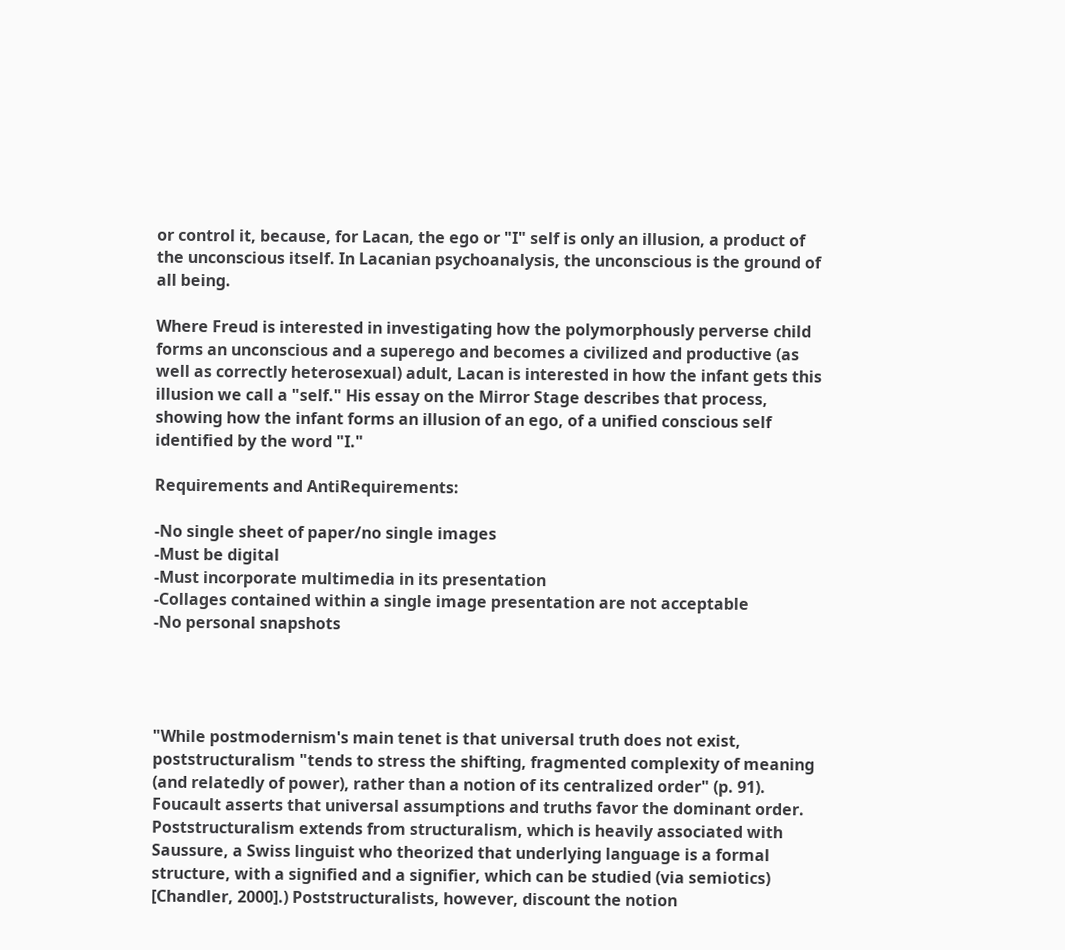or control it, because, for Lacan, the ego or "I" self is only an illusion, a product of the unconscious itself. In Lacanian psychoanalysis, the unconscious is the ground of all being.

Where Freud is interested in investigating how the polymorphously perverse child forms an unconscious and a superego and becomes a civilized and productive (as well as correctly heterosexual) adult, Lacan is interested in how the infant gets this illusion we call a "self." His essay on the Mirror Stage describes that process, showing how the infant forms an illusion of an ego, of a unified conscious self identified by the word "I."

Requirements and AntiRequirements:

-No single sheet of paper/no single images
-Must be digital
-Must incorporate multimedia in its presentation
-Collages contained within a single image presentation are not acceptable
-No personal snapshots




"While postmodernism's main tenet is that universal truth does not exist, poststructuralism "tends to stress the shifting, fragmented complexity of meaning (and relatedly of power), rather than a notion of its centralized order" (p. 91). Foucault asserts that universal assumptions and truths favor the dominant order. Poststructuralism extends from structuralism, which is heavily associated with Saussure, a Swiss linguist who theorized that underlying language is a formal structure, with a signified and a signifier, which can be studied (via semiotics) [Chandler, 2000].) Poststructuralists, however, discount the notion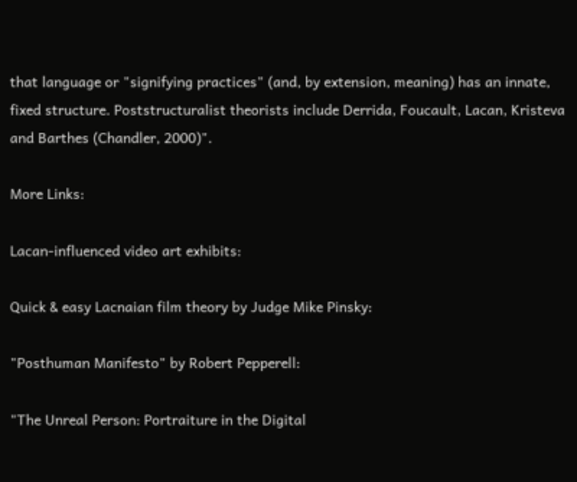that language or "signifying practices" (and, by extension, meaning) has an innate, fixed structure. Poststructuralist theorists include Derrida, Foucault, Lacan, Kristeva and Barthes (Chandler, 2000)".

More Links:

Lacan-influenced video art exhibits:

Quick & easy Lacnaian film theory by Judge Mike Pinsky:

"Posthuman Manifesto" by Robert Pepperell:

"The Unreal Person: Portraiture in the Digital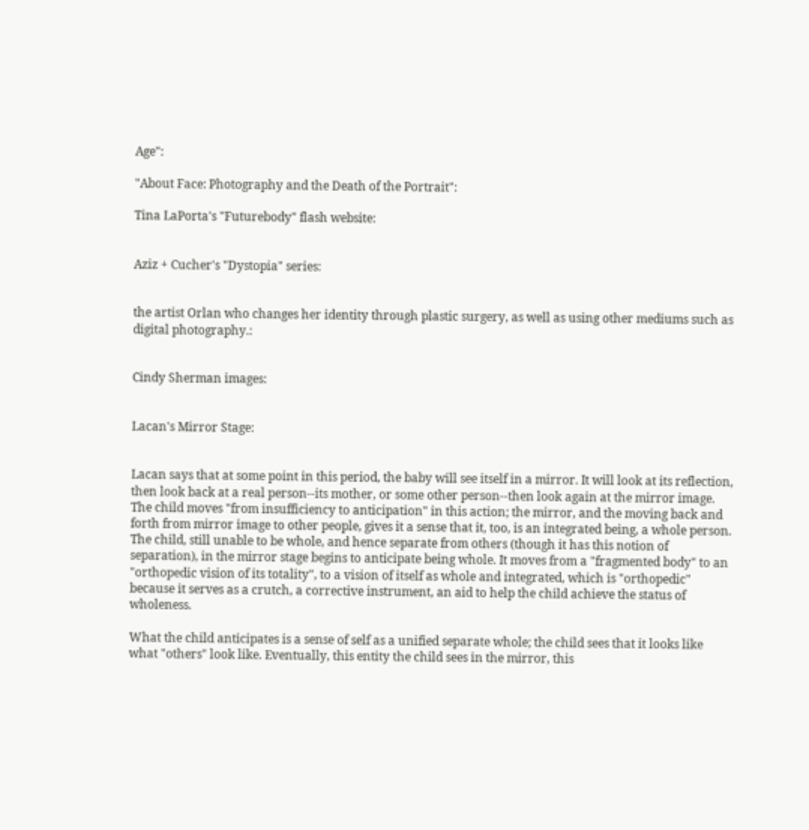Age":

"About Face: Photography and the Death of the Portrait":

Tina LaPorta's "Futurebody" flash website:


Aziz + Cucher's "Dystopia" series:


the artist Orlan who changes her identity through plastic surgery, as well as using other mediums such as digital photography.:


Cindy Sherman images:


Lacan's Mirror Stage:


Lacan says that at some point in this period, the baby will see itself in a mirror. It will look at its reflection, then look back at a real person--its mother, or some other person--then look again at the mirror image. The child moves "from insufficiency to anticipation" in this action; the mirror, and the moving back and forth from mirror image to other people, gives it a sense that it, too, is an integrated being, a whole person. The child, still unable to be whole, and hence separate from others (though it has this notion of separation), in the mirror stage begins to anticipate being whole. It moves from a "fragmented body" to an "orthopedic vision of its totality", to a vision of itself as whole and integrated, which is "orthopedic" because it serves as a crutch, a corrective instrument, an aid to help the child achieve the status of wholeness.

What the child anticipates is a sense of self as a unified separate whole; the child sees that it looks like what "others" look like. Eventually, this entity the child sees in the mirror, this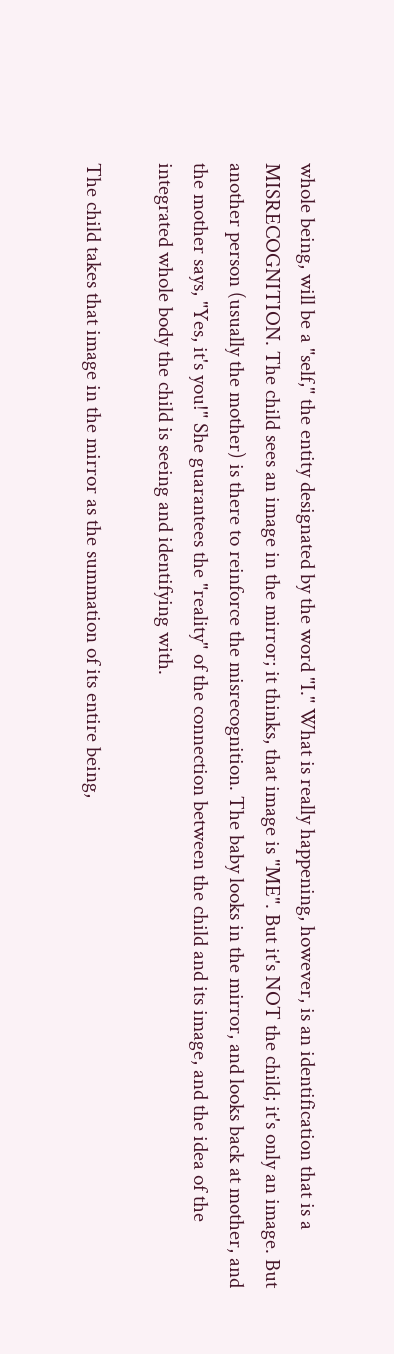whole being, will be a "self," the entity designated by the word "I." What is really happening, however, is an identification that is a MISRECOGNITION. The child sees an image in the mirror; it thinks, that image is "ME". But it's NOT the child; it's only an image. But another person (usually the mother) is there to reinforce the misrecognition. The baby looks in the mirror, and looks back at mother, and the mother says, "Yes, it's you!" She guarantees the "reality" of the connection between the child and its image, and the idea of the integrated whole body the child is seeing and identifying with.

The child takes that image in the mirror as the summation of its entire being,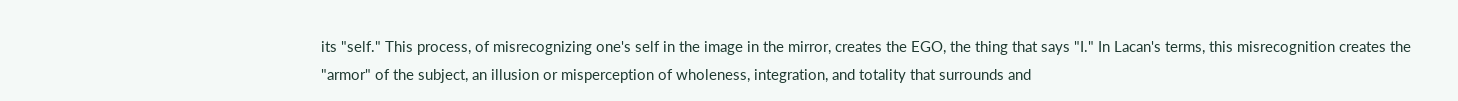its "self." This process, of misrecognizing one's self in the image in the mirror, creates the EGO, the thing that says "I." In Lacan's terms, this misrecognition creates the "armor" of the subject, an illusion or misperception of wholeness, integration, and totality that surrounds and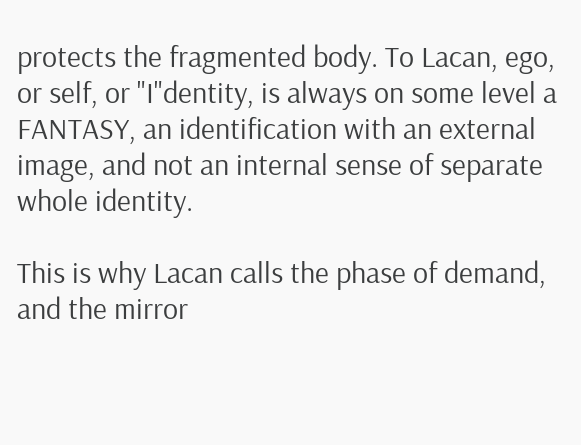protects the fragmented body. To Lacan, ego, or self, or "I"dentity, is always on some level a FANTASY, an identification with an external image, and not an internal sense of separate whole identity.

This is why Lacan calls the phase of demand, and the mirror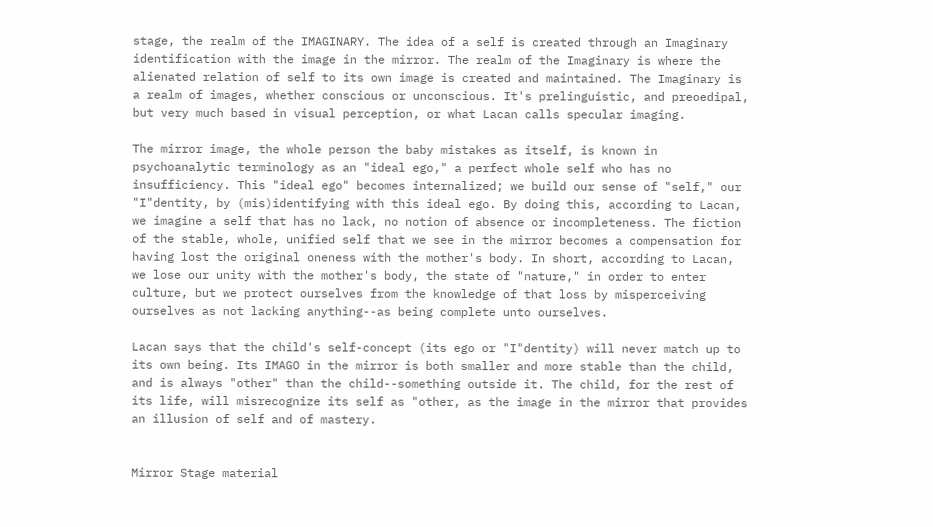stage, the realm of the IMAGINARY. The idea of a self is created through an Imaginary identification with the image in the mirror. The realm of the Imaginary is where the alienated relation of self to its own image is created and maintained. The Imaginary is a realm of images, whether conscious or unconscious. It's prelinguistic, and preoedipal, but very much based in visual perception, or what Lacan calls specular imaging.

The mirror image, the whole person the baby mistakes as itself, is known in psychoanalytic terminology as an "ideal ego," a perfect whole self who has no insufficiency. This "ideal ego" becomes internalized; we build our sense of "self," our "I"dentity, by (mis)identifying with this ideal ego. By doing this, according to Lacan, we imagine a self that has no lack, no notion of absence or incompleteness. The fiction of the stable, whole, unified self that we see in the mirror becomes a compensation for having lost the original oneness with the mother's body. In short, according to Lacan, we lose our unity with the mother's body, the state of "nature," in order to enter culture, but we protect ourselves from the knowledge of that loss by misperceiving ourselves as not lacking anything--as being complete unto ourselves.

Lacan says that the child's self-concept (its ego or "I"dentity) will never match up to its own being. Its IMAGO in the mirror is both smaller and more stable than the child, and is always "other" than the child--something outside it. The child, for the rest of its life, will misrecognize its self as "other, as the image in the mirror that provides an illusion of self and of mastery.


Mirror Stage material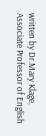written by Dr.Mary Klage, Associate Professor of English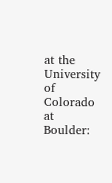at the University of Colorado at Boulder: